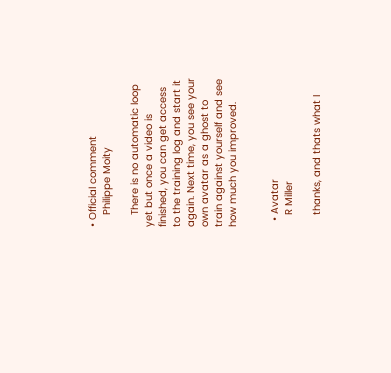• Official comment
    Philippe Moity

    There is no automatic loop yet but once a video is finished, you can get access to the training log and start it again. Next time, you see your own avatar as a ghost to train against yourself and see how much you improved.


  • Avatar
    R Miller

    thanks, and thats what I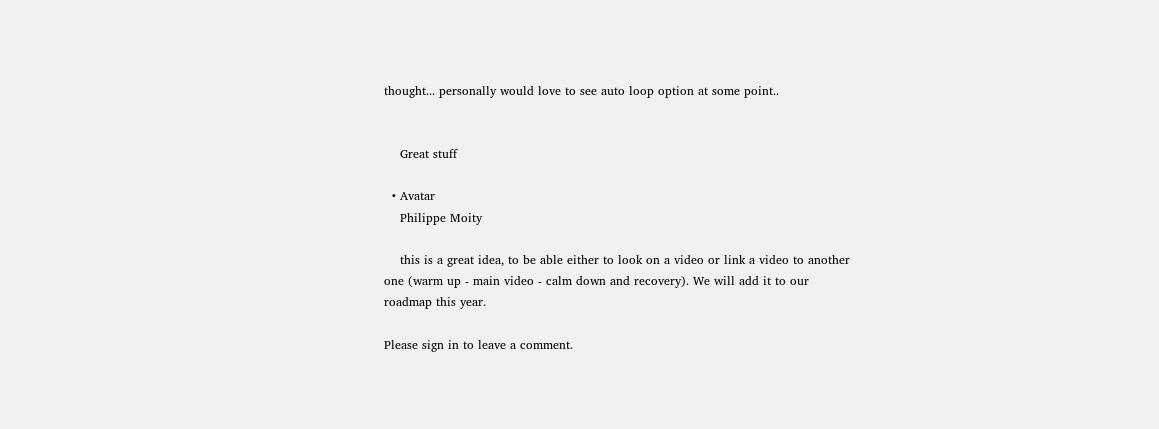thought... personally would love to see auto loop option at some point..


    Great stuff

  • Avatar
    Philippe Moity

    this is a great idea, to be able either to look on a video or link a video to another one (warm up - main video - calm down and recovery). We will add it to our roadmap this year.

Please sign in to leave a comment.